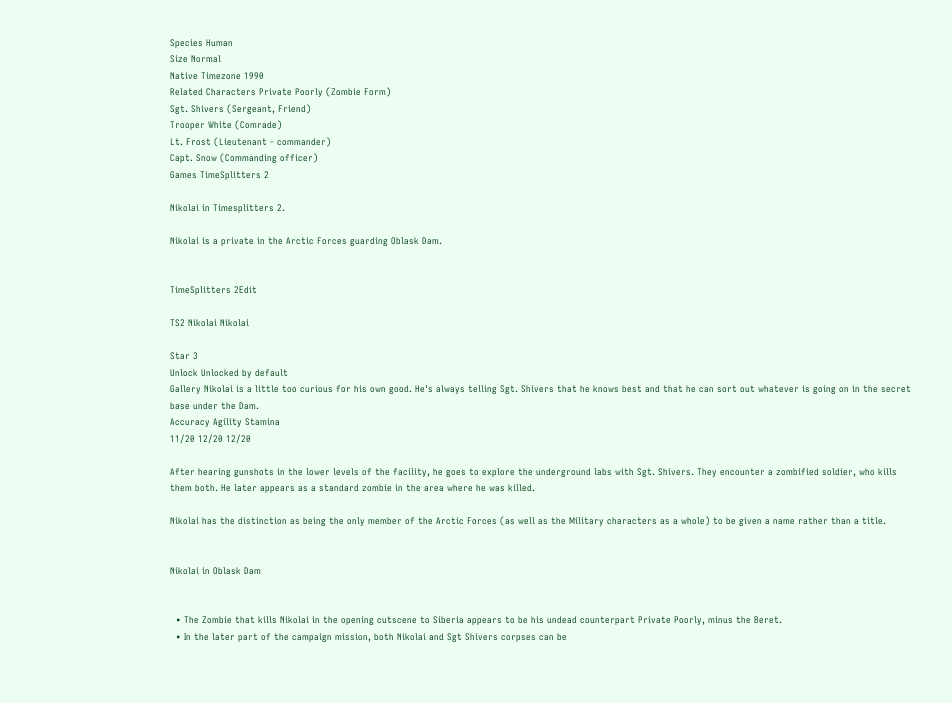Species Human
Size Normal
Native Timezone 1990
Related Characters Private Poorly (Zombie Form)
Sgt. Shivers (Sergeant, Friend)
Trooper White (Comrade)
Lt. Frost (Lieutenant - commander)
Capt. Snow (Commanding officer)
Games TimeSplitters 2

Nikolai in Timesplitters 2.

Nikolai is a private in the Arctic Forces guarding Oblask Dam.


TimeSplitters 2Edit

TS2 Nikolai Nikolai

Star 3
Unlock Unlocked by default
Gallery Nikolai is a little too curious for his own good. He's always telling Sgt. Shivers that he knows best and that he can sort out whatever is going on in the secret base under the Dam.
Accuracy Agility Stamina
11/20 12/20 12/20

After hearing gunshots in the lower levels of the facility, he goes to explore the underground labs with Sgt. Shivers. They encounter a zombified soldier, who kills them both. He later appears as a standard zombie in the area where he was killed.

Nikolai has the distinction as being the only member of the Arctic Forces (as well as the Military characters as a whole) to be given a name rather than a title.


Nikolai in Oblask Dam


  • The Zombie that kills Nikolai in the opening cutscene to Siberia appears to be his undead counterpart Private Poorly, minus the Beret.
  • In the later part of the campaign mission, both Nikolai and Sgt Shivers corpses can be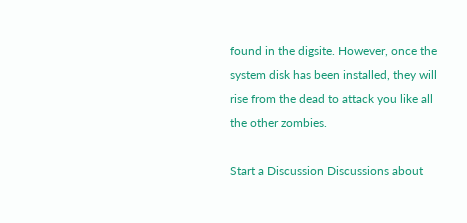found in the digsite. However, once the system disk has been installed, they will rise from the dead to attack you like all the other zombies.

Start a Discussion Discussions about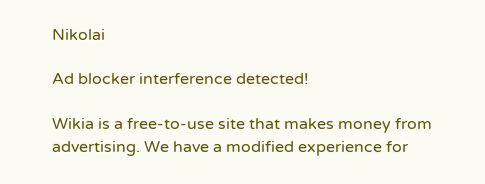Nikolai

Ad blocker interference detected!

Wikia is a free-to-use site that makes money from advertising. We have a modified experience for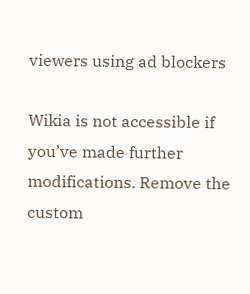viewers using ad blockers

Wikia is not accessible if you’ve made further modifications. Remove the custom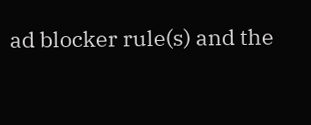ad blocker rule(s) and the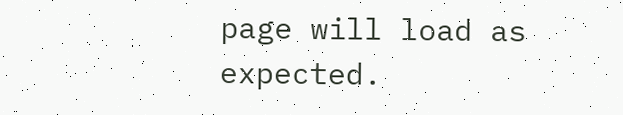page will load as expected.